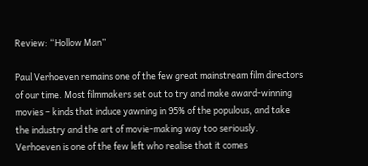Review: “Hollow Man”

Paul Verhoeven remains one of the few great mainstream film directors of our time. Most filmmakers set out to try and make award-winning movies – kinds that induce yawning in 95% of the populous, and take the industry and the art of movie-making way too seriously. Verhoeven is one of the few left who realise that it comes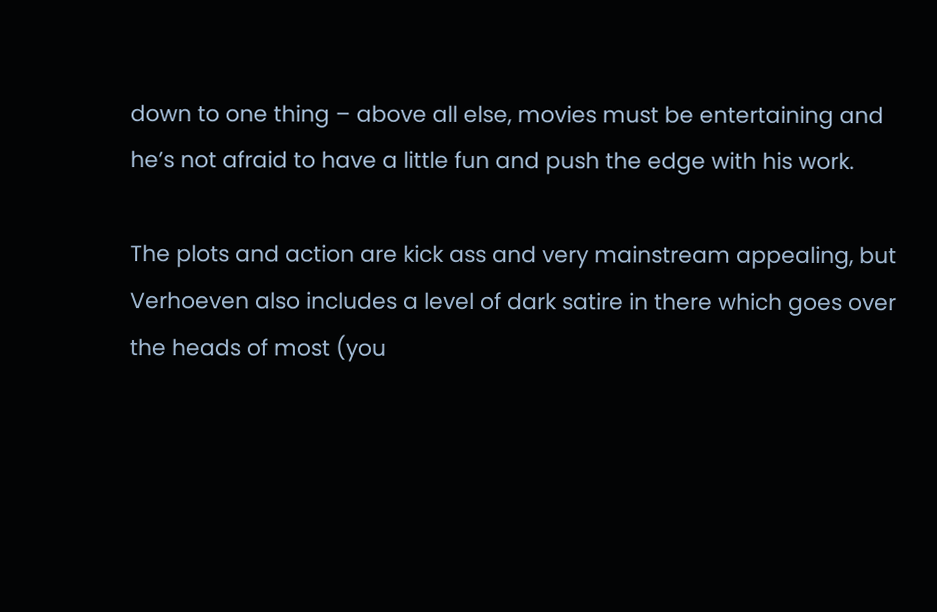down to one thing – above all else, movies must be entertaining and he’s not afraid to have a little fun and push the edge with his work.

The plots and action are kick ass and very mainstream appealing, but Verhoeven also includes a level of dark satire in there which goes over the heads of most (you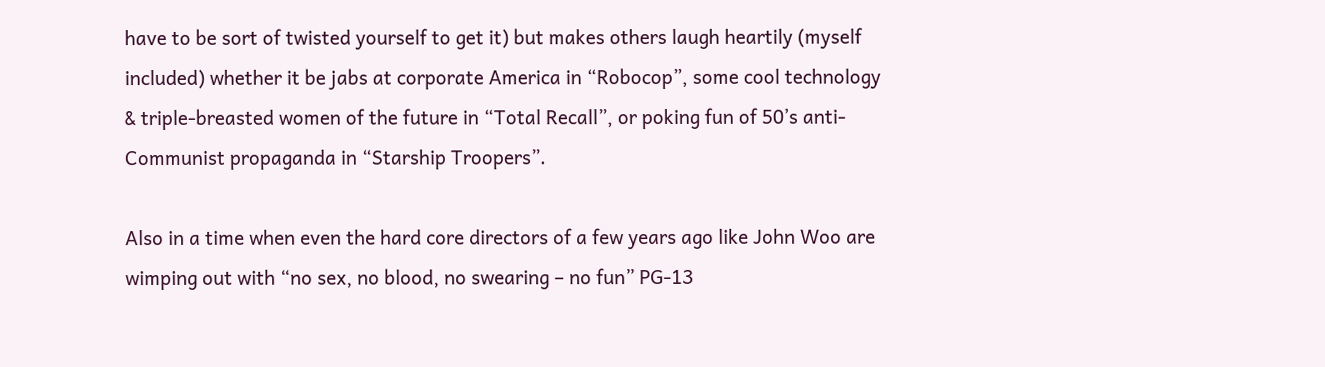have to be sort of twisted yourself to get it) but makes others laugh heartily (myself included) whether it be jabs at corporate America in “Robocop”, some cool technology & triple-breasted women of the future in “Total Recall”, or poking fun of 50’s anti-Communist propaganda in “Starship Troopers”.

Also in a time when even the hard core directors of a few years ago like John Woo are wimping out with “no sex, no blood, no swearing – no fun” PG-13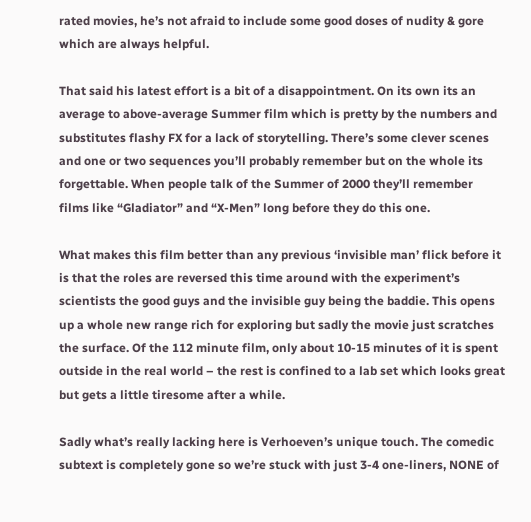rated movies, he’s not afraid to include some good doses of nudity & gore which are always helpful.

That said his latest effort is a bit of a disappointment. On its own its an average to above-average Summer film which is pretty by the numbers and substitutes flashy FX for a lack of storytelling. There’s some clever scenes and one or two sequences you’ll probably remember but on the whole its forgettable. When people talk of the Summer of 2000 they’ll remember films like “Gladiator” and “X-Men” long before they do this one.

What makes this film better than any previous ‘invisible man’ flick before it is that the roles are reversed this time around with the experiment’s scientists the good guys and the invisible guy being the baddie. This opens up a whole new range rich for exploring but sadly the movie just scratches the surface. Of the 112 minute film, only about 10-15 minutes of it is spent outside in the real world – the rest is confined to a lab set which looks great but gets a little tiresome after a while.

Sadly what’s really lacking here is Verhoeven’s unique touch. The comedic subtext is completely gone so we’re stuck with just 3-4 one-liners, NONE of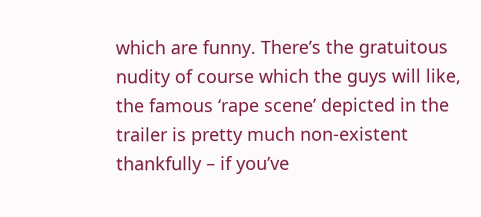which are funny. There’s the gratuitous nudity of course which the guys will like, the famous ‘rape scene’ depicted in the trailer is pretty much non-existent thankfully – if you’ve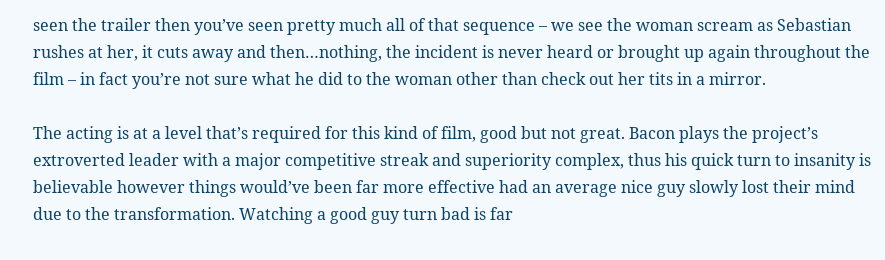seen the trailer then you’ve seen pretty much all of that sequence – we see the woman scream as Sebastian rushes at her, it cuts away and then…nothing, the incident is never heard or brought up again throughout the film – in fact you’re not sure what he did to the woman other than check out her tits in a mirror.

The acting is at a level that’s required for this kind of film, good but not great. Bacon plays the project’s extroverted leader with a major competitive streak and superiority complex, thus his quick turn to insanity is believable however things would’ve been far more effective had an average nice guy slowly lost their mind due to the transformation. Watching a good guy turn bad is far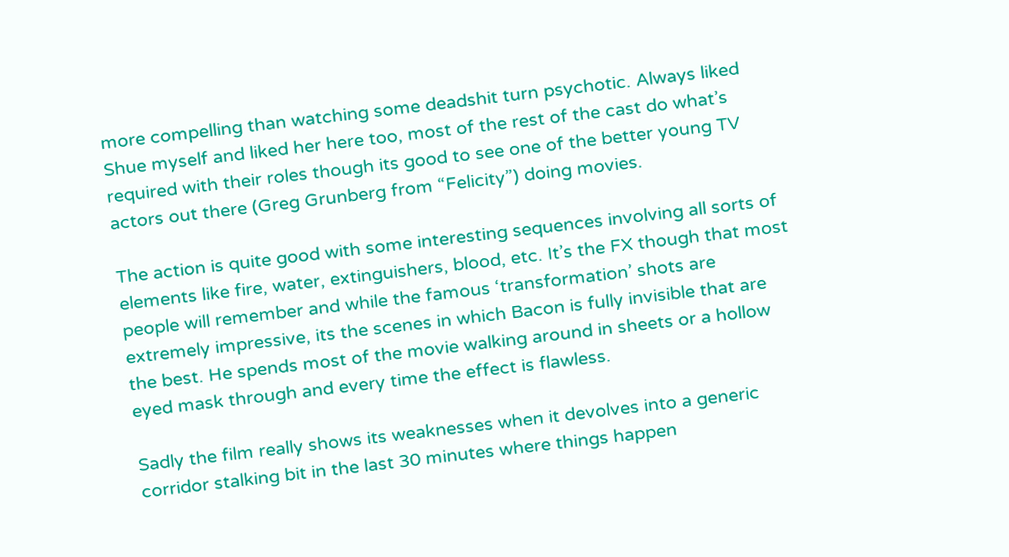more compelling than watching some deadshit turn psychotic. Always liked Shue myself and liked her here too, most of the rest of the cast do what’s required with their roles though its good to see one of the better young TV actors out there (Greg Grunberg from “Felicity”) doing movies.

The action is quite good with some interesting sequences involving all sorts of elements like fire, water, extinguishers, blood, etc. It’s the FX though that most people will remember and while the famous ‘transformation’ shots are extremely impressive, its the scenes in which Bacon is fully invisible that are the best. He spends most of the movie walking around in sheets or a hollow eyed mask through and every time the effect is flawless.

Sadly the film really shows its weaknesses when it devolves into a generic corridor stalking bit in the last 30 minutes where things happen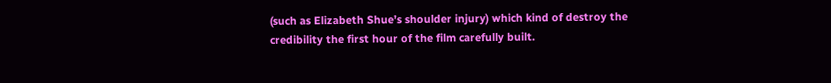(such as Elizabeth Shue’s shoulder injury) which kind of destroy the credibility the first hour of the film carefully built.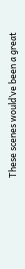These scenes would’ve been a great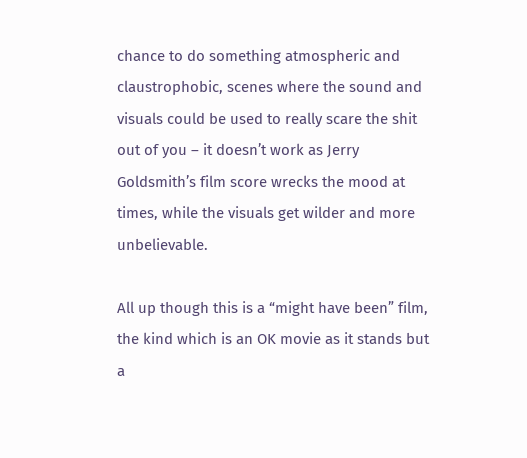chance to do something atmospheric and claustrophobic, scenes where the sound and visuals could be used to really scare the shit out of you – it doesn’t work as Jerry Goldsmith’s film score wrecks the mood at times, while the visuals get wilder and more unbelievable.

All up though this is a “might have been” film, the kind which is an OK movie as it stands but a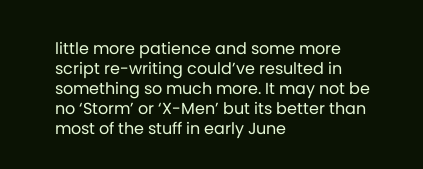little more patience and some more script re-writing could’ve resulted in something so much more. It may not be no ‘Storm’ or ‘X-Men’ but its better than most of the stuff in early June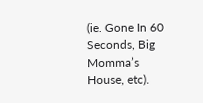(ie. Gone In 60 Seconds, Big Momma’s House, etc).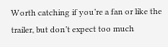Worth catching if you’re a fan or like the trailer, but don’t expect too much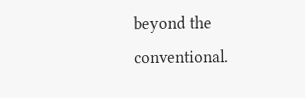beyond the conventional.